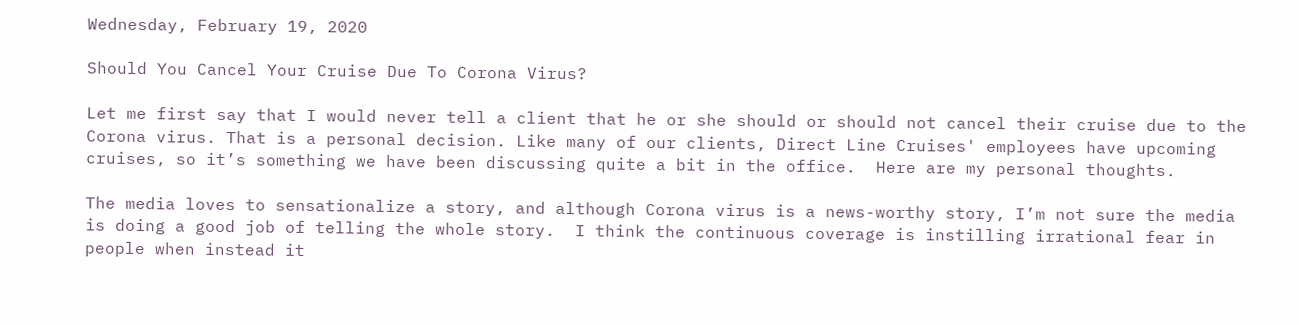Wednesday, February 19, 2020

Should You Cancel Your Cruise Due To Corona Virus?

Let me first say that I would never tell a client that he or she should or should not cancel their cruise due to the Corona virus. That is a personal decision. Like many of our clients, Direct Line Cruises' employees have upcoming cruises, so it’s something we have been discussing quite a bit in the office.  Here are my personal thoughts.

The media loves to sensationalize a story, and although Corona virus is a news-worthy story, I’m not sure the media is doing a good job of telling the whole story.  I think the continuous coverage is instilling irrational fear in people when instead it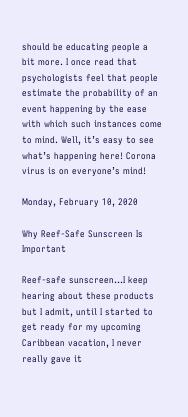should be educating people a bit more. I once read that psychologists feel that people estimate the probability of an event happening by the ease with which such instances come to mind. Well, it’s easy to see what’s happening here! Corona virus is on everyone’s mind!

Monday, February 10, 2020

Why Reef-Safe Sunscreen Is Important

Reef-safe sunscreen…I keep hearing about these products but I admit, until I started to get ready for my upcoming Caribbean vacation, I never really gave it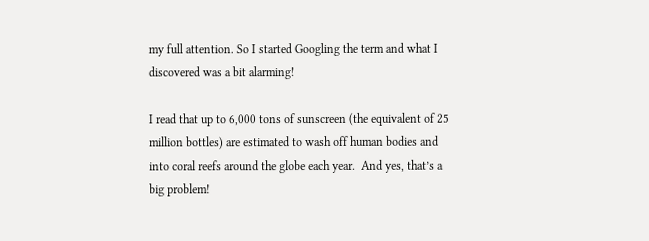my full attention. So I started Googling the term and what I discovered was a bit alarming!

I read that up to 6,000 tons of sunscreen (the equivalent of 25 million bottles) are estimated to wash off human bodies and into coral reefs around the globe each year.  And yes, that’s a big problem!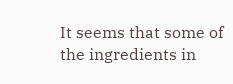It seems that some of the ingredients in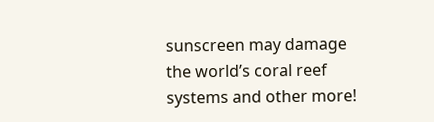sunscreen may damage the world’s coral reef systems and other more!